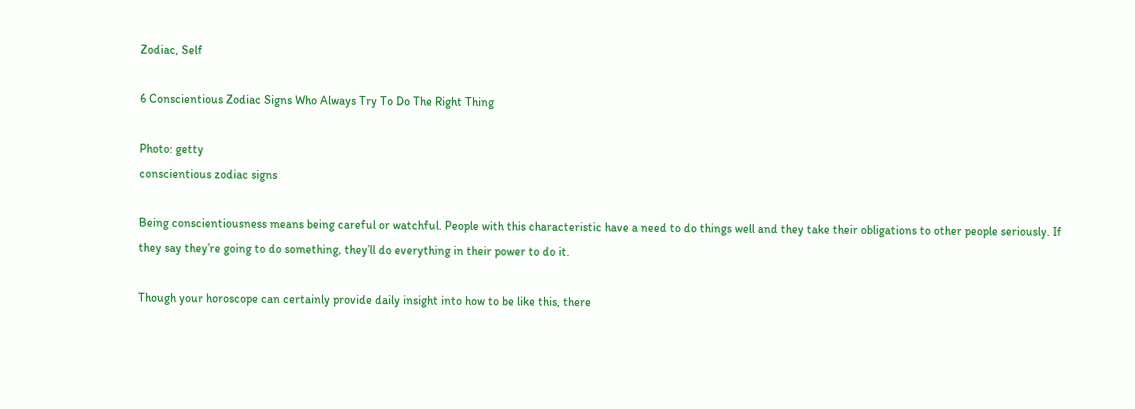Zodiac, Self

6 Conscientious Zodiac Signs Who Always Try To Do The Right Thing

Photo: getty
conscientious zodiac signs

Being conscientiousness means being careful or watchful. People with this characteristic have a need to do things well and they take their obligations to other people seriously. If they say they’re going to do something, they’ll do everything in their power to do it.

Though your horoscope can certainly provide daily insight into how to be like this, there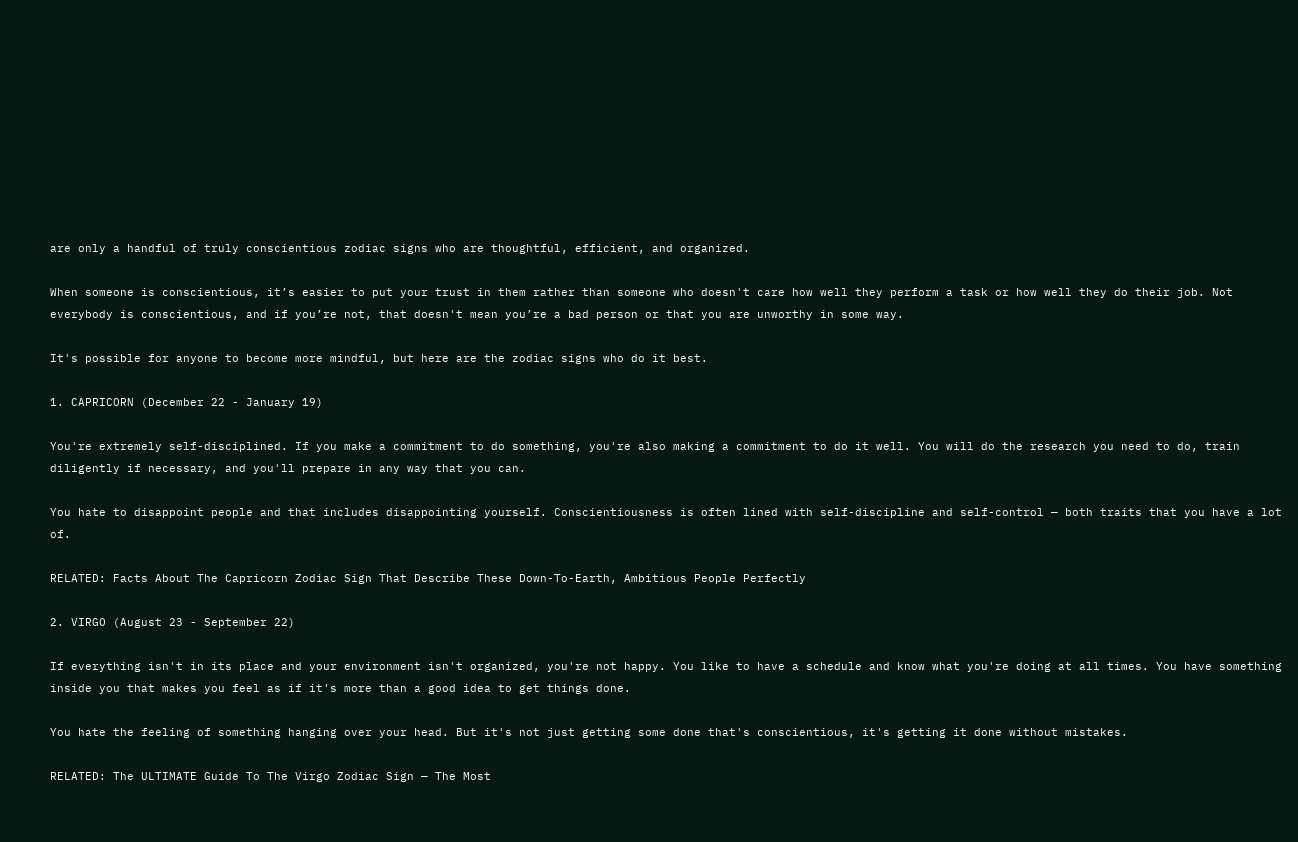are only a handful of truly conscientious zodiac signs who are thoughtful, efficient, and organized.

When someone is conscientious, it’s easier to put your trust in them rather than someone who doesn't care how well they perform a task or how well they do their job. Not everybody is conscientious, and if you’re not, that doesn't mean you’re a bad person or that you are unworthy in some way.

It's possible for anyone to become more mindful, but here are the zodiac signs who do it best.

1. CAPRICORN (December 22 - January 19)

You're extremely self-disciplined. If you make a commitment to do something, you're also making a commitment to do it well. You will do the research you need to do, train diligently if necessary, and you'll prepare in any way that you can.

You hate to disappoint people and that includes disappointing yourself. Conscientiousness is often lined with self-discipline and self-control — both traits that you have a lot of.

RELATED: Facts About The Capricorn Zodiac Sign That Describe These Down-To-Earth, Ambitious People Perfectly

2. VIRGO (August 23 - September 22)

If everything isn't in its place and your environment isn't organized, you're not happy. You like to have a schedule and know what you're doing at all times. You have something inside you that makes you feel as if it's more than a good idea to get things done.

You hate the feeling of something hanging over your head. But it's not just getting some done that's conscientious, it's getting it done without mistakes.

RELATED: The ULTIMATE Guide To The Virgo Zodiac Sign — The Most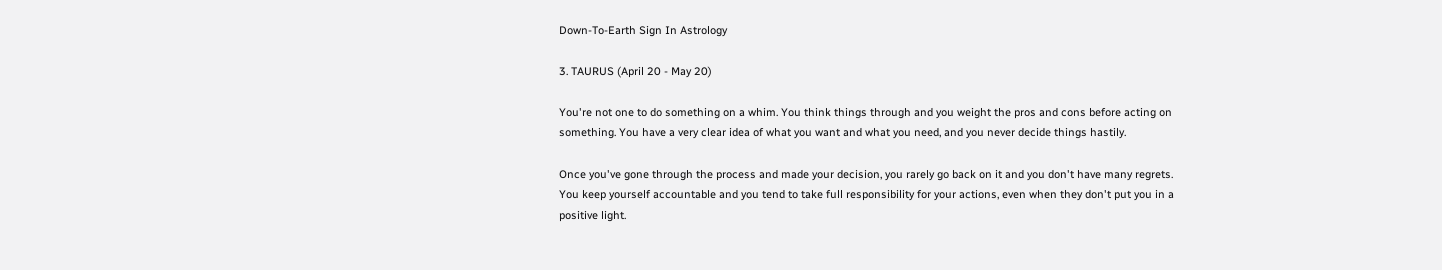Down-To-Earth Sign In Astrology

3. TAURUS (April 20 - May 20)

You're not one to do something on a whim. You think things through and you weight the pros and cons before acting on something. You have a very clear idea of what you want and what you need, and you never decide things hastily.

Once you've gone through the process and made your decision, you rarely go back on it and you don't have many regrets. You keep yourself accountable and you tend to take full responsibility for your actions, even when they don't put you in a positive light.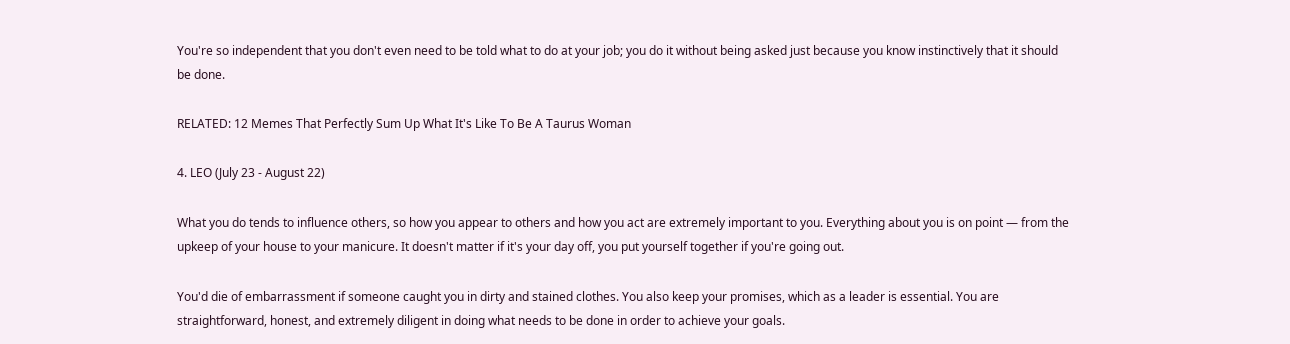You're so independent that you don't even need to be told what to do at your job; you do it without being asked just because you know instinctively that it should be done.

RELATED: 12 Memes That Perfectly Sum Up What It's Like To Be A Taurus Woman

4. LEO (July 23 - August 22)

What you do tends to influence others, so how you appear to others and how you act are extremely important to you. Everything about you is on point — from the upkeep of your house to your manicure. It doesn't matter if it's your day off, you put yourself together if you're going out.

You'd die of embarrassment if someone caught you in dirty and stained clothes. You also keep your promises, which as a leader is essential. You are straightforward, honest, and extremely diligent in doing what needs to be done in order to achieve your goals.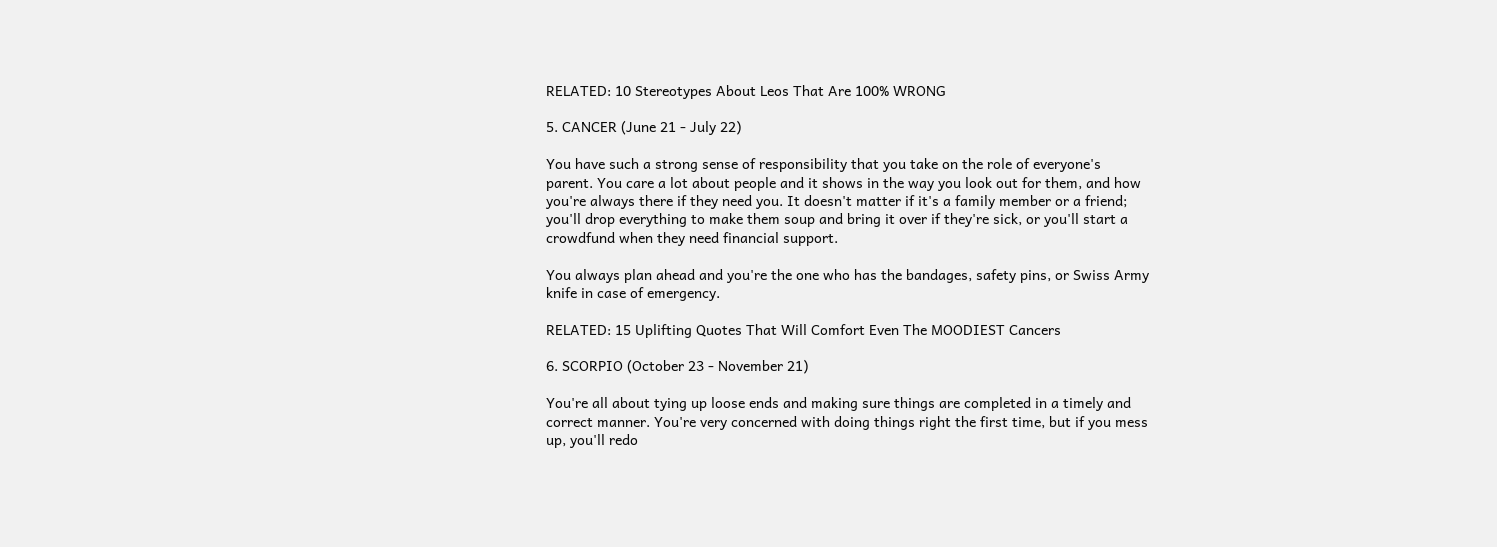RELATED: 10 Stereotypes About Leos That Are 100% WRONG

5. CANCER (June 21 - July 22)

You have such a strong sense of responsibility that you take on the role of everyone's parent. You care a lot about people and it shows in the way you look out for them, and how you're always there if they need you. It doesn't matter if it's a family member or a friend; you'll drop everything to make them soup and bring it over if they're sick, or you'll start a crowdfund when they need financial support.

You always plan ahead and you're the one who has the bandages, safety pins, or Swiss Army knife in case of emergency.

RELATED: 15 Uplifting Quotes That Will Comfort Even The MOODIEST Cancers

6. SCORPIO (October 23 - November 21)

You're all about tying up loose ends and making sure things are completed in a timely and correct manner. You're very concerned with doing things right the first time, but if you mess up, you'll redo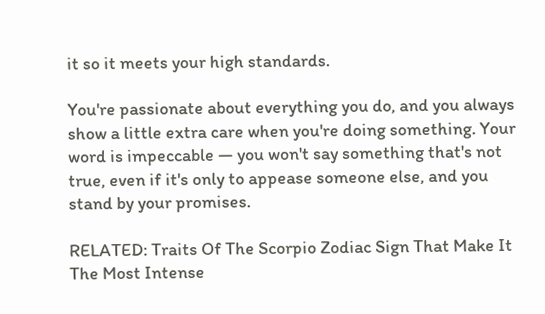it so it meets your high standards.

You're passionate about everything you do, and you always show a little extra care when you're doing something. Your word is impeccable — you won't say something that's not true, even if it's only to appease someone else, and you stand by your promises.

RELATED: Traits Of The Scorpio Zodiac Sign That Make It The Most Intense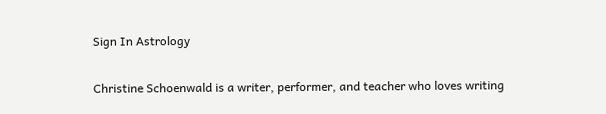Sign In Astrology

Christine Schoenwald is a writer, performer, and teacher who loves writing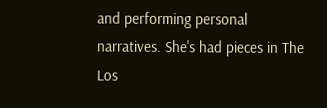and performing personal narratives. She's had pieces in The Los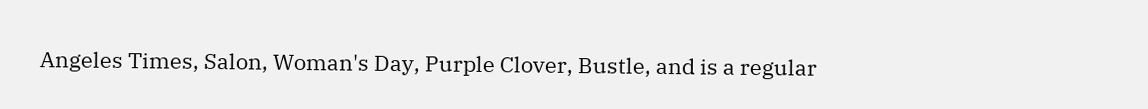Angeles Times, Salon, Woman's Day, Purple Clover, Bustle, and is a regular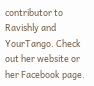contributor to Ravishly and YourTango. Check out her website or her Facebook page.